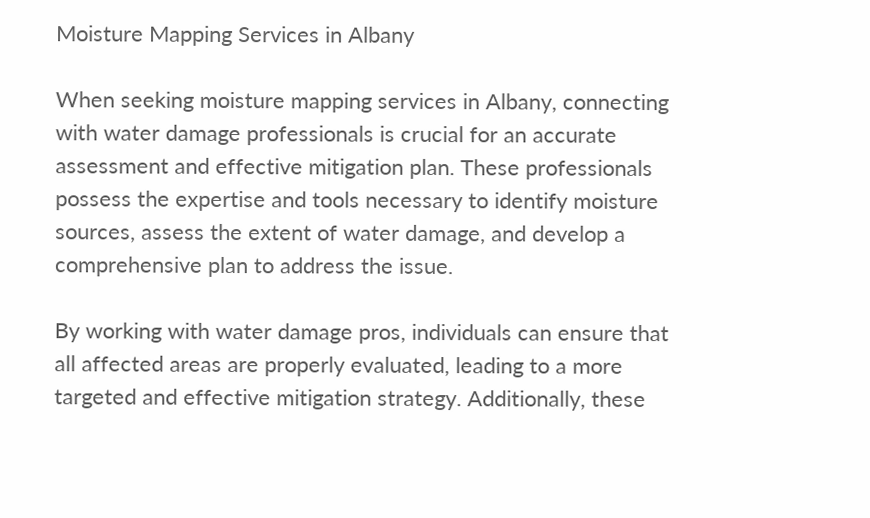Moisture Mapping Services in Albany

When seeking moisture mapping services in Albany, connecting with water damage professionals is crucial for an accurate assessment and effective mitigation plan. These professionals possess the expertise and tools necessary to identify moisture sources, assess the extent of water damage, and develop a comprehensive plan to address the issue.

By working with water damage pros, individuals can ensure that all affected areas are properly evaluated, leading to a more targeted and effective mitigation strategy. Additionally, these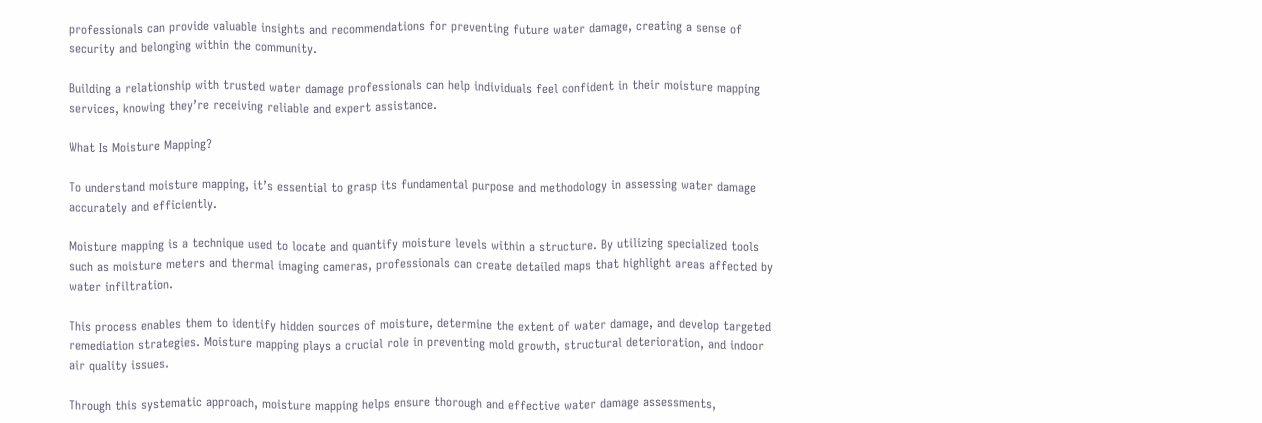professionals can provide valuable insights and recommendations for preventing future water damage, creating a sense of security and belonging within the community.

Building a relationship with trusted water damage professionals can help individuals feel confident in their moisture mapping services, knowing they’re receiving reliable and expert assistance.

What Is Moisture Mapping?

To understand moisture mapping, it’s essential to grasp its fundamental purpose and methodology in assessing water damage accurately and efficiently.

Moisture mapping is a technique used to locate and quantify moisture levels within a structure. By utilizing specialized tools such as moisture meters and thermal imaging cameras, professionals can create detailed maps that highlight areas affected by water infiltration.

This process enables them to identify hidden sources of moisture, determine the extent of water damage, and develop targeted remediation strategies. Moisture mapping plays a crucial role in preventing mold growth, structural deterioration, and indoor air quality issues.

Through this systematic approach, moisture mapping helps ensure thorough and effective water damage assessments,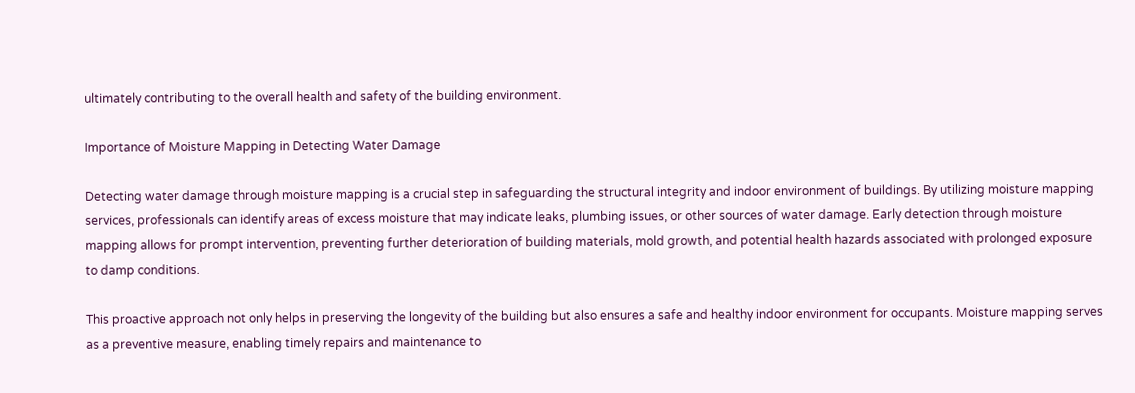ultimately contributing to the overall health and safety of the building environment.

Importance of Moisture Mapping in Detecting Water Damage

Detecting water damage through moisture mapping is a crucial step in safeguarding the structural integrity and indoor environment of buildings. By utilizing moisture mapping services, professionals can identify areas of excess moisture that may indicate leaks, plumbing issues, or other sources of water damage. Early detection through moisture mapping allows for prompt intervention, preventing further deterioration of building materials, mold growth, and potential health hazards associated with prolonged exposure to damp conditions.

This proactive approach not only helps in preserving the longevity of the building but also ensures a safe and healthy indoor environment for occupants. Moisture mapping serves as a preventive measure, enabling timely repairs and maintenance to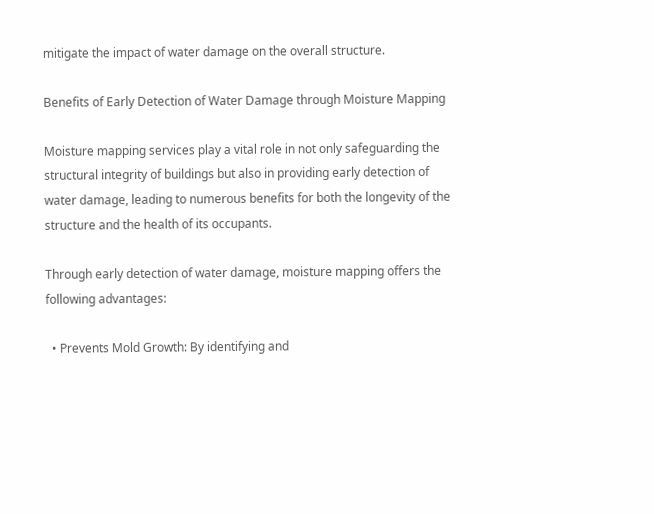mitigate the impact of water damage on the overall structure.

Benefits of Early Detection of Water Damage through Moisture Mapping

Moisture mapping services play a vital role in not only safeguarding the structural integrity of buildings but also in providing early detection of water damage, leading to numerous benefits for both the longevity of the structure and the health of its occupants.

Through early detection of water damage, moisture mapping offers the following advantages:

  • Prevents Mold Growth: By identifying and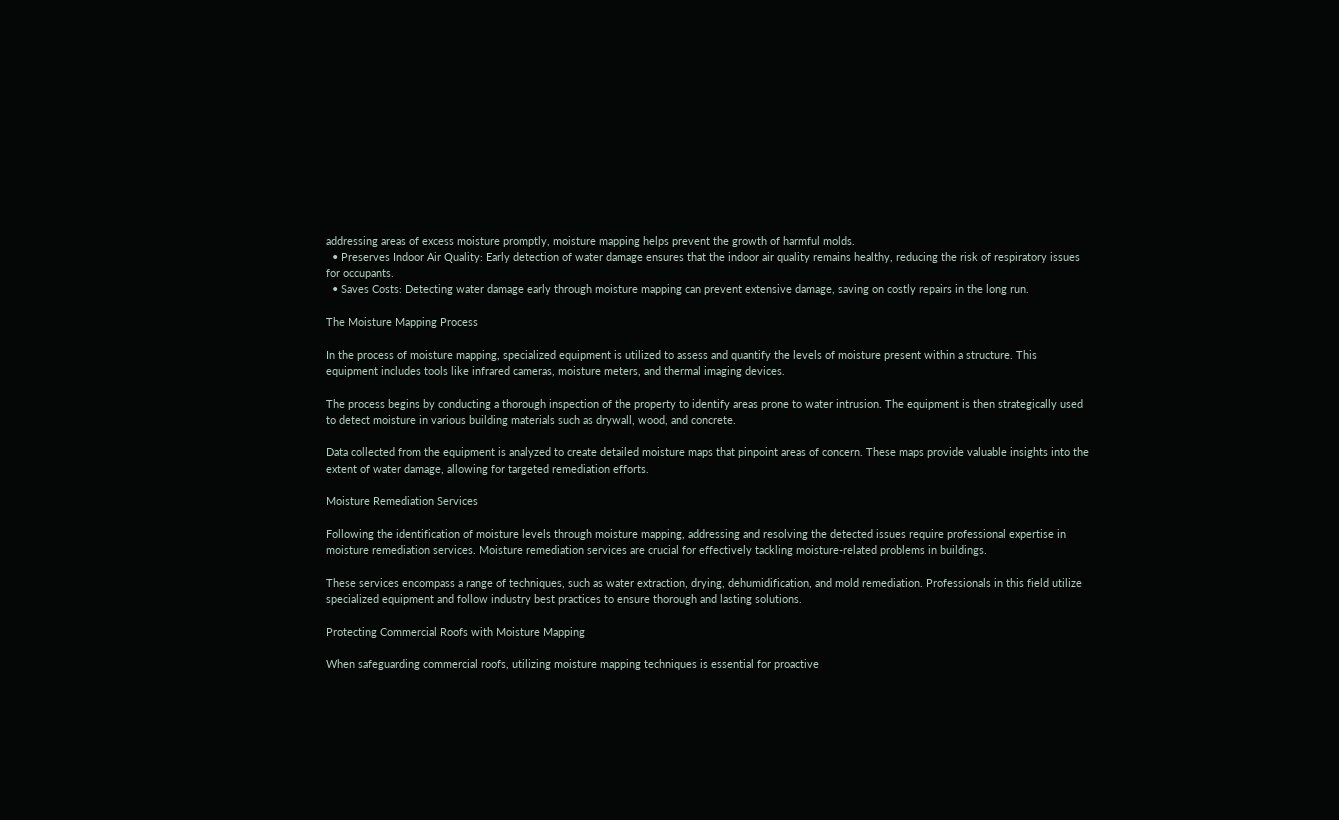addressing areas of excess moisture promptly, moisture mapping helps prevent the growth of harmful molds.
  • Preserves Indoor Air Quality: Early detection of water damage ensures that the indoor air quality remains healthy, reducing the risk of respiratory issues for occupants.
  • Saves Costs: Detecting water damage early through moisture mapping can prevent extensive damage, saving on costly repairs in the long run.

The Moisture Mapping Process

In the process of moisture mapping, specialized equipment is utilized to assess and quantify the levels of moisture present within a structure. This equipment includes tools like infrared cameras, moisture meters, and thermal imaging devices.

The process begins by conducting a thorough inspection of the property to identify areas prone to water intrusion. The equipment is then strategically used to detect moisture in various building materials such as drywall, wood, and concrete.

Data collected from the equipment is analyzed to create detailed moisture maps that pinpoint areas of concern. These maps provide valuable insights into the extent of water damage, allowing for targeted remediation efforts.

Moisture Remediation Services

Following the identification of moisture levels through moisture mapping, addressing and resolving the detected issues require professional expertise in moisture remediation services. Moisture remediation services are crucial for effectively tackling moisture-related problems in buildings.

These services encompass a range of techniques, such as water extraction, drying, dehumidification, and mold remediation. Professionals in this field utilize specialized equipment and follow industry best practices to ensure thorough and lasting solutions.

Protecting Commercial Roofs with Moisture Mapping

When safeguarding commercial roofs, utilizing moisture mapping techniques is essential for proactive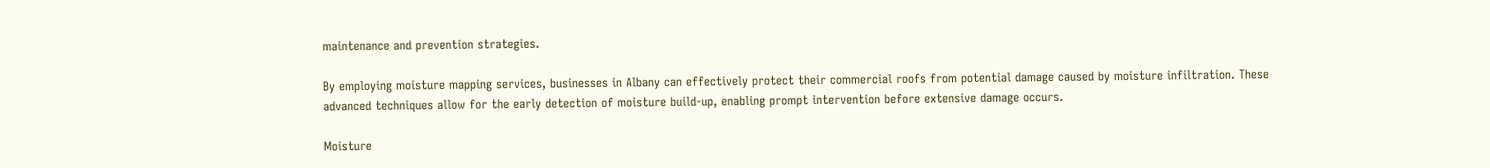maintenance and prevention strategies.

By employing moisture mapping services, businesses in Albany can effectively protect their commercial roofs from potential damage caused by moisture infiltration. These advanced techniques allow for the early detection of moisture build-up, enabling prompt intervention before extensive damage occurs.

Moisture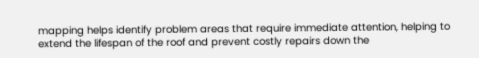mapping helps identify problem areas that require immediate attention, helping to extend the lifespan of the roof and prevent costly repairs down the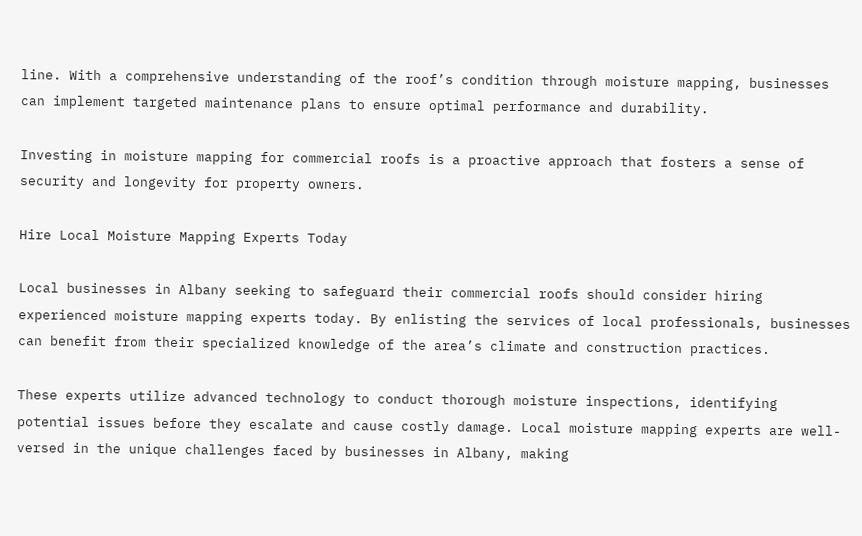line. With a comprehensive understanding of the roof’s condition through moisture mapping, businesses can implement targeted maintenance plans to ensure optimal performance and durability.

Investing in moisture mapping for commercial roofs is a proactive approach that fosters a sense of security and longevity for property owners.

Hire Local Moisture Mapping Experts Today

Local businesses in Albany seeking to safeguard their commercial roofs should consider hiring experienced moisture mapping experts today. By enlisting the services of local professionals, businesses can benefit from their specialized knowledge of the area’s climate and construction practices.

These experts utilize advanced technology to conduct thorough moisture inspections, identifying potential issues before they escalate and cause costly damage. Local moisture mapping experts are well-versed in the unique challenges faced by businesses in Albany, making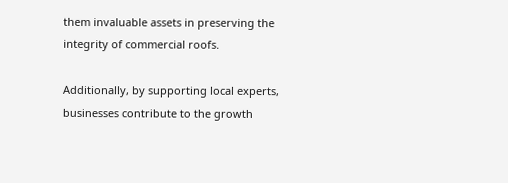them invaluable assets in preserving the integrity of commercial roofs.

Additionally, by supporting local experts, businesses contribute to the growth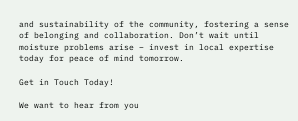and sustainability of the community, fostering a sense of belonging and collaboration. Don’t wait until moisture problems arise – invest in local expertise today for peace of mind tomorrow.

Get in Touch Today!

We want to hear from you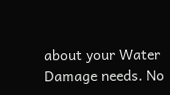about your Water Damage needs. No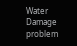Water Damage problem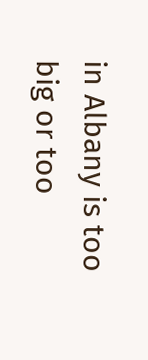in Albany is too big or too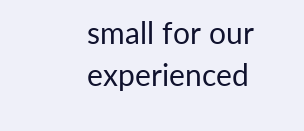small for our experienced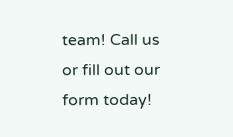team! Call us or fill out our form today!